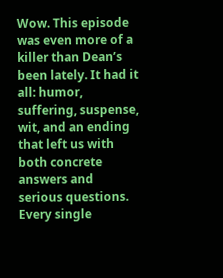Wow. This episode was even more of a killer than Dean’s been lately. It had it all: humor, suffering, suspense, wit, and an ending that left us with both concrete answers and serious questions. Every single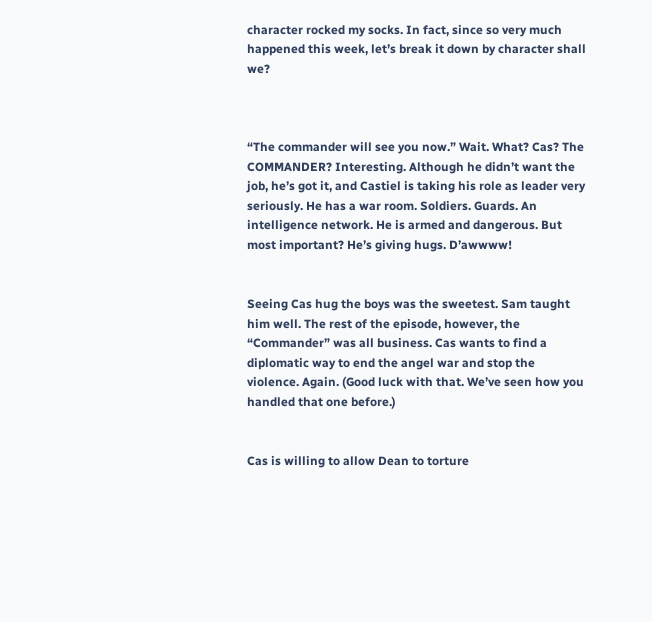character rocked my socks. In fact, since so very much happened this week, let’s break it down by character shall we?



“The commander will see you now.” Wait. What? Cas? The COMMANDER? Interesting. Although he didn’t want the job, he’s got it, and Castiel is taking his role as leader very seriously. He has a war room. Soldiers. Guards. An intelligence network. He is armed and dangerous. But most important? He’s giving hugs. D’awwww!


Seeing Cas hug the boys was the sweetest. Sam taught him well. The rest of the episode, however, the “Commander” was all business. Cas wants to find a diplomatic way to end the angel war and stop the violence. Again. (Good luck with that. We’ve seen how you handled that one before.)


Cas is willing to allow Dean to torture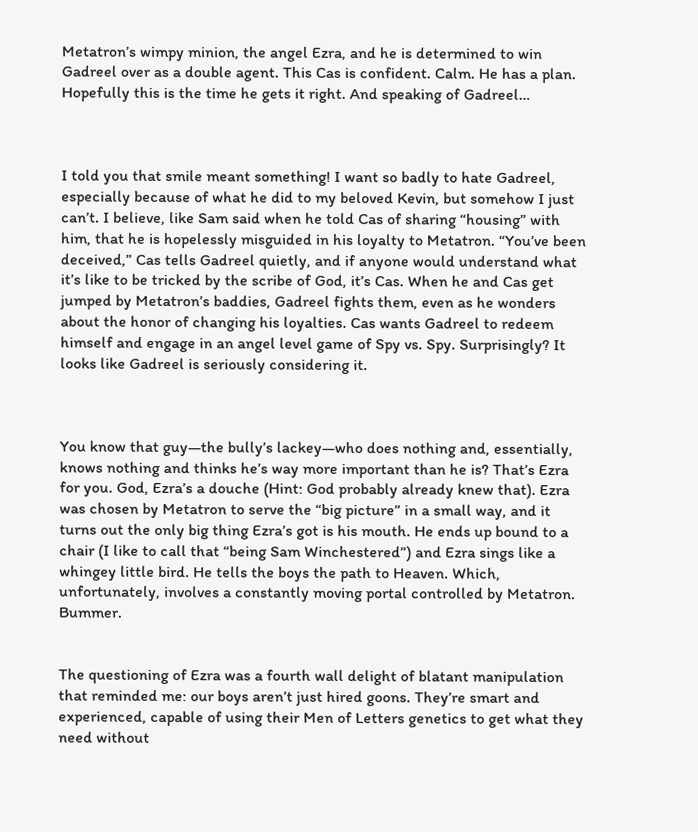Metatron’s wimpy minion, the angel Ezra, and he is determined to win Gadreel over as a double agent. This Cas is confident. Calm. He has a plan. Hopefully this is the time he gets it right. And speaking of Gadreel…



I told you that smile meant something! I want so badly to hate Gadreel, especially because of what he did to my beloved Kevin, but somehow I just can’t. I believe, like Sam said when he told Cas of sharing “housing” with him, that he is hopelessly misguided in his loyalty to Metatron. “You’ve been deceived,” Cas tells Gadreel quietly, and if anyone would understand what it’s like to be tricked by the scribe of God, it’s Cas. When he and Cas get jumped by Metatron’s baddies, Gadreel fights them, even as he wonders about the honor of changing his loyalties. Cas wants Gadreel to redeem himself and engage in an angel level game of Spy vs. Spy. Surprisingly? It looks like Gadreel is seriously considering it.



You know that guy—the bully’s lackey—who does nothing and, essentially, knows nothing and thinks he’s way more important than he is? That’s Ezra for you. God, Ezra’s a douche (Hint: God probably already knew that). Ezra was chosen by Metatron to serve the “big picture” in a small way, and it turns out the only big thing Ezra’s got is his mouth. He ends up bound to a chair (I like to call that “being Sam Winchestered”) and Ezra sings like a whingey little bird. He tells the boys the path to Heaven. Which, unfortunately, involves a constantly moving portal controlled by Metatron. Bummer.


The questioning of Ezra was a fourth wall delight of blatant manipulation that reminded me: our boys aren’t just hired goons. They’re smart and experienced, capable of using their Men of Letters genetics to get what they need without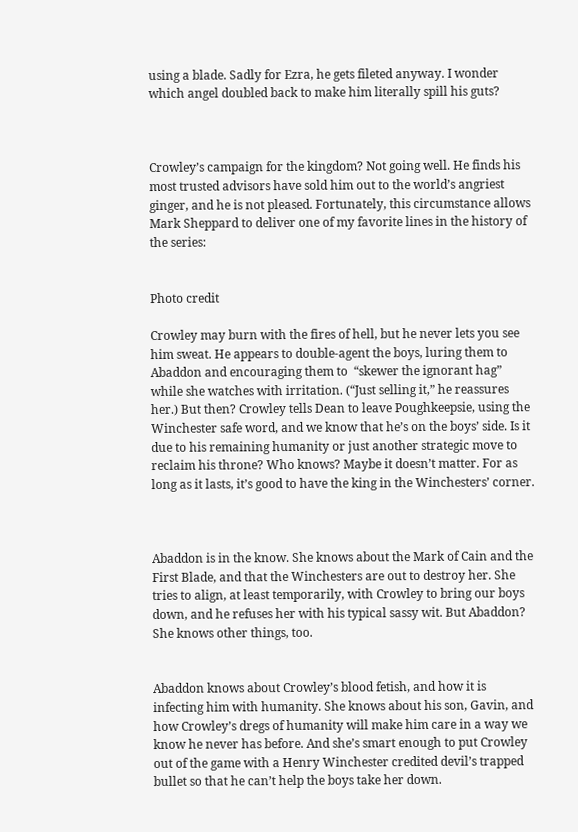using a blade. Sadly for Ezra, he gets fileted anyway. I wonder which angel doubled back to make him literally spill his guts?



Crowley’s campaign for the kingdom? Not going well. He finds his most trusted advisors have sold him out to the world’s angriest ginger, and he is not pleased. Fortunately, this circumstance allows Mark Sheppard to deliver one of my favorite lines in the history of the series:


Photo credit

Crowley may burn with the fires of hell, but he never lets you see him sweat. He appears to double-agent the boys, luring them to Abaddon and encouraging them to  “skewer the ignorant hag” while she watches with irritation. (“Just selling it,” he reassures her.) But then? Crowley tells Dean to leave Poughkeepsie, using the Winchester safe word, and we know that he’s on the boys’ side. Is it due to his remaining humanity or just another strategic move to reclaim his throne? Who knows? Maybe it doesn’t matter. For as long as it lasts, it’s good to have the king in the Winchesters’ corner.



Abaddon is in the know. She knows about the Mark of Cain and the First Blade, and that the Winchesters are out to destroy her. She tries to align, at least temporarily, with Crowley to bring our boys down, and he refuses her with his typical sassy wit. But Abaddon? She knows other things, too.


Abaddon knows about Crowley’s blood fetish, and how it is infecting him with humanity. She knows about his son, Gavin, and how Crowley’s dregs of humanity will make him care in a way we know he never has before. And she’s smart enough to put Crowley out of the game with a Henry Winchester credited devil’s trapped bullet so that he can’t help the boys take her down.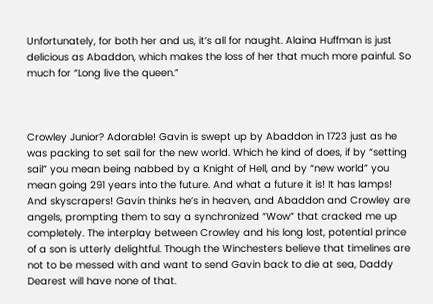Unfortunately, for both her and us, it’s all for naught. Alaina Huffman is just delicious as Abaddon, which makes the loss of her that much more painful. So much for “Long live the queen.”



Crowley Junior? Adorable! Gavin is swept up by Abaddon in 1723 just as he was packing to set sail for the new world. Which he kind of does, if by “setting sail” you mean being nabbed by a Knight of Hell, and by “new world” you mean going 291 years into the future. And what a future it is! It has lamps! And skyscrapers! Gavin thinks he’s in heaven, and Abaddon and Crowley are angels, prompting them to say a synchronized “Wow” that cracked me up completely. The interplay between Crowley and his long lost, potential prince of a son is utterly delightful. Though the Winchesters believe that timelines are not to be messed with and want to send Gavin back to die at sea, Daddy Dearest will have none of that.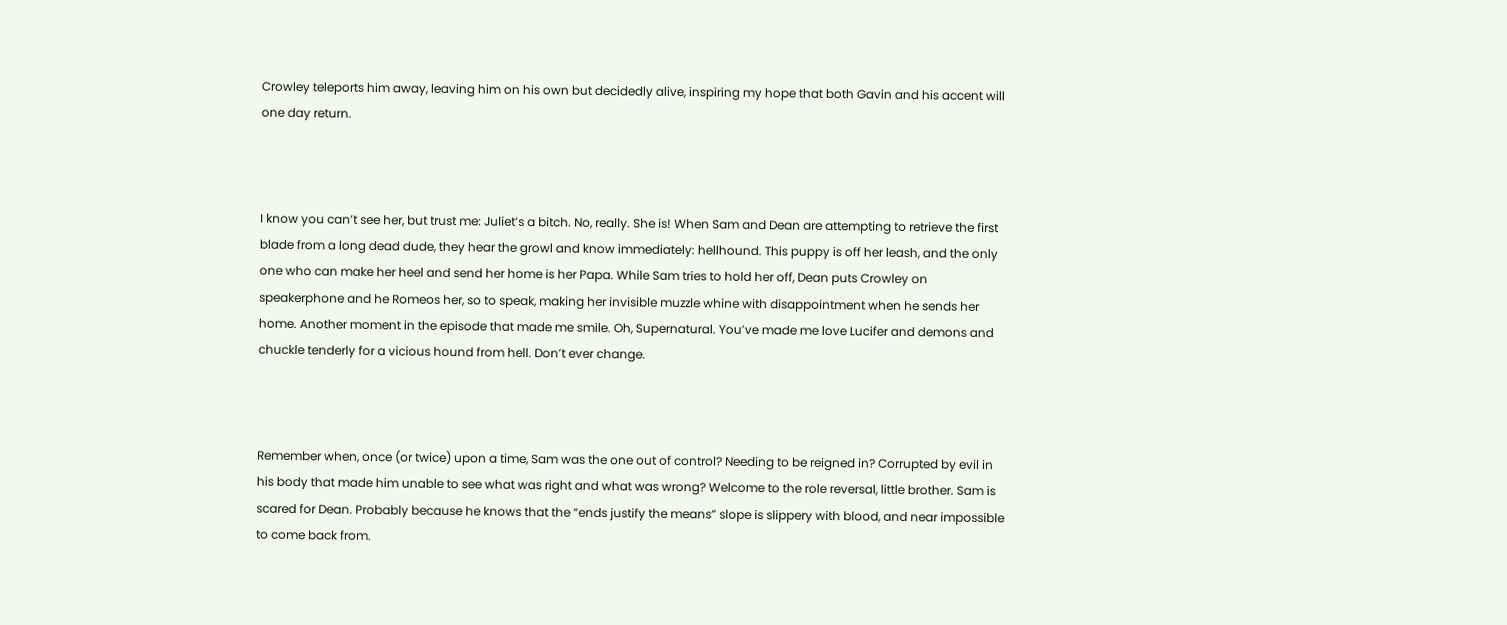Crowley teleports him away, leaving him on his own but decidedly alive, inspiring my hope that both Gavin and his accent will one day return.



I know you can’t see her, but trust me: Juliet’s a bitch. No, really. She is! When Sam and Dean are attempting to retrieve the first blade from a long dead dude, they hear the growl and know immediately: hellhound. This puppy is off her leash, and the only one who can make her heel and send her home is her Papa. While Sam tries to hold her off, Dean puts Crowley on speakerphone and he Romeos her, so to speak, making her invisible muzzle whine with disappointment when he sends her home. Another moment in the episode that made me smile. Oh, Supernatural. You’ve made me love Lucifer and demons and chuckle tenderly for a vicious hound from hell. Don’t ever change.



Remember when, once (or twice) upon a time, Sam was the one out of control? Needing to be reigned in? Corrupted by evil in his body that made him unable to see what was right and what was wrong? Welcome to the role reversal, little brother. Sam is scared for Dean. Probably because he knows that the “ends justify the means” slope is slippery with blood, and near impossible to come back from.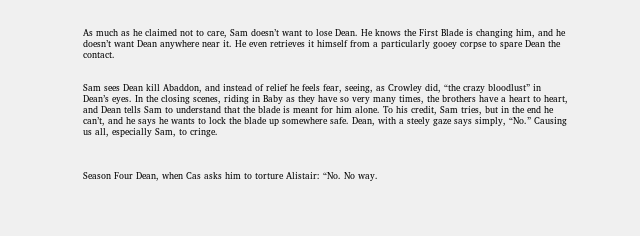As much as he claimed not to care, Sam doesn’t want to lose Dean. He knows the First Blade is changing him, and he doesn’t want Dean anywhere near it. He even retrieves it himself from a particularly gooey corpse to spare Dean the contact.


Sam sees Dean kill Abaddon, and instead of relief he feels fear, seeing, as Crowley did, “the crazy bloodlust” in Dean’s eyes. In the closing scenes, riding in Baby as they have so very many times, the brothers have a heart to heart, and Dean tells Sam to understand that the blade is meant for him alone. To his credit, Sam tries, but in the end he can’t, and he says he wants to lock the blade up somewhere safe. Dean, with a steely gaze says simply, “No.” Causing us all, especially Sam, to cringe.



Season Four Dean, when Cas asks him to torture Alistair: “No. No way.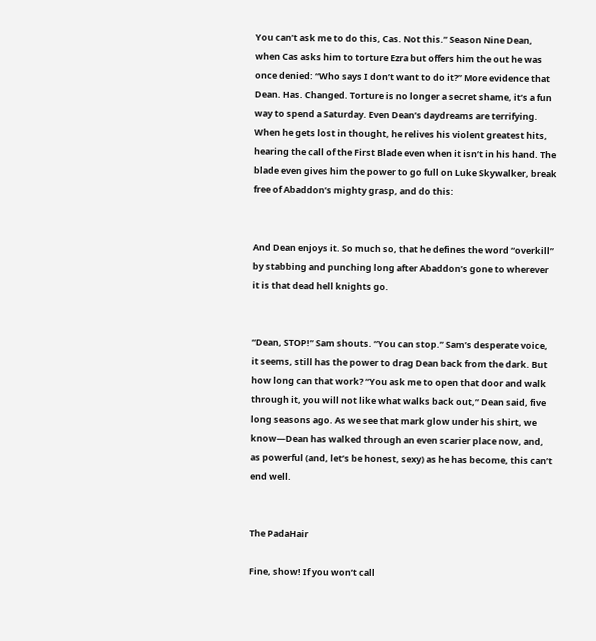You can’t ask me to do this, Cas. Not this.” Season Nine Dean, when Cas asks him to torture Ezra but offers him the out he was once denied: “Who says I don’t want to do it?” More evidence that Dean. Has. Changed. Torture is no longer a secret shame, it’s a fun way to spend a Saturday. Even Dean’s daydreams are terrifying. When he gets lost in thought, he relives his violent greatest hits, hearing the call of the First Blade even when it isn’t in his hand. The blade even gives him the power to go full on Luke Skywalker, break free of Abaddon’s mighty grasp, and do this:


And Dean enjoys it. So much so, that he defines the word “overkill” by stabbing and punching long after Abaddon’s gone to wherever it is that dead hell knights go.


“Dean, STOP!” Sam shouts. “You can stop.” Sam’s desperate voice, it seems, still has the power to drag Dean back from the dark. But how long can that work? “You ask me to open that door and walk through it, you will not like what walks back out,” Dean said, five long seasons ago. As we see that mark glow under his shirt, we know—Dean has walked through an even scarier place now, and, as powerful (and, let’s be honest, sexy) as he has become, this can’t end well.


The PadaHair

Fine, show! If you won’t call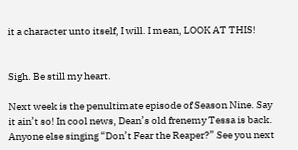it a character unto itself, I will. I mean, LOOK AT THIS!


Sigh. Be still my heart.

Next week is the penultimate episode of Season Nine. Say it ain’t so! In cool news, Dean’s old frenemy Tessa is back. Anyone else singing “Don’t Fear the Reaper?” See you next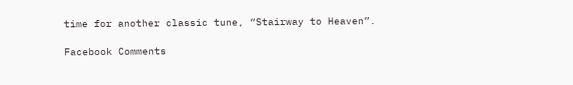time for another classic tune, “Stairway to Heaven”.

Facebook Comments